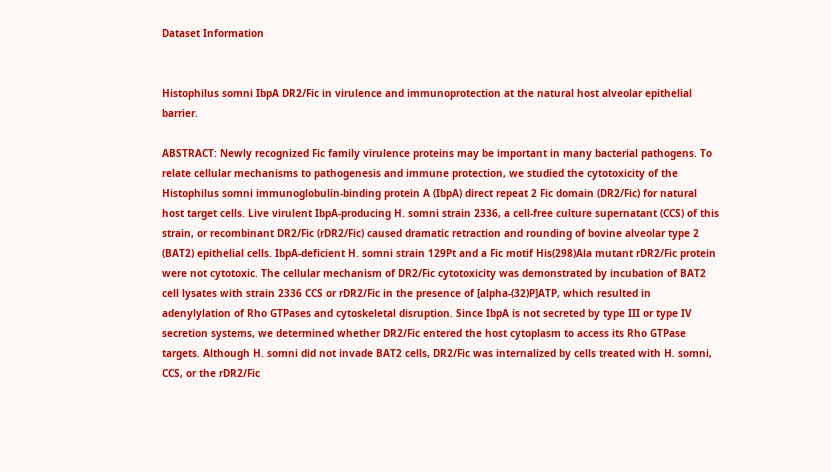Dataset Information


Histophilus somni IbpA DR2/Fic in virulence and immunoprotection at the natural host alveolar epithelial barrier.

ABSTRACT: Newly recognized Fic family virulence proteins may be important in many bacterial pathogens. To relate cellular mechanisms to pathogenesis and immune protection, we studied the cytotoxicity of the Histophilus somni immunoglobulin-binding protein A (IbpA) direct repeat 2 Fic domain (DR2/Fic) for natural host target cells. Live virulent IbpA-producing H. somni strain 2336, a cell-free culture supernatant (CCS) of this strain, or recombinant DR2/Fic (rDR2/Fic) caused dramatic retraction and rounding of bovine alveolar type 2 (BAT2) epithelial cells. IbpA-deficient H. somni strain 129Pt and a Fic motif His(298)Ala mutant rDR2/Fic protein were not cytotoxic. The cellular mechanism of DR2/Fic cytotoxicity was demonstrated by incubation of BAT2 cell lysates with strain 2336 CCS or rDR2/Fic in the presence of [alpha-(32)P]ATP, which resulted in adenylylation of Rho GTPases and cytoskeletal disruption. Since IbpA is not secreted by type III or type IV secretion systems, we determined whether DR2/Fic entered the host cytoplasm to access its Rho GTPase targets. Although H. somni did not invade BAT2 cells, DR2/Fic was internalized by cells treated with H. somni, CCS, or the rDR2/Fic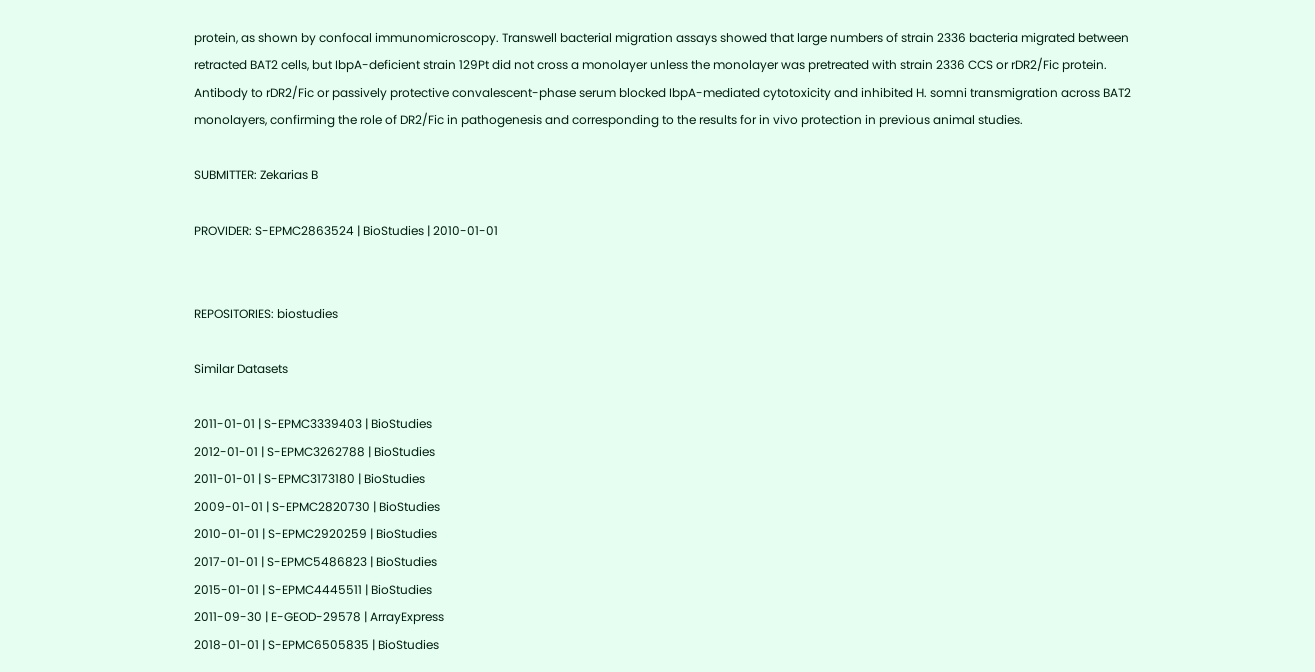protein, as shown by confocal immunomicroscopy. Transwell bacterial migration assays showed that large numbers of strain 2336 bacteria migrated between retracted BAT2 cells, but IbpA-deficient strain 129Pt did not cross a monolayer unless the monolayer was pretreated with strain 2336 CCS or rDR2/Fic protein. Antibody to rDR2/Fic or passively protective convalescent-phase serum blocked IbpA-mediated cytotoxicity and inhibited H. somni transmigration across BAT2 monolayers, confirming the role of DR2/Fic in pathogenesis and corresponding to the results for in vivo protection in previous animal studies.

SUBMITTER: Zekarias B

PROVIDER: S-EPMC2863524 | BioStudies | 2010-01-01


REPOSITORIES: biostudies

Similar Datasets

2011-01-01 | S-EPMC3339403 | BioStudies
2012-01-01 | S-EPMC3262788 | BioStudies
2011-01-01 | S-EPMC3173180 | BioStudies
2009-01-01 | S-EPMC2820730 | BioStudies
2010-01-01 | S-EPMC2920259 | BioStudies
2017-01-01 | S-EPMC5486823 | BioStudies
2015-01-01 | S-EPMC4445511 | BioStudies
2011-09-30 | E-GEOD-29578 | ArrayExpress
2018-01-01 | S-EPMC6505835 | BioStudies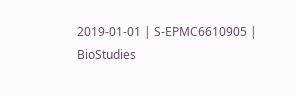2019-01-01 | S-EPMC6610905 | BioStudies